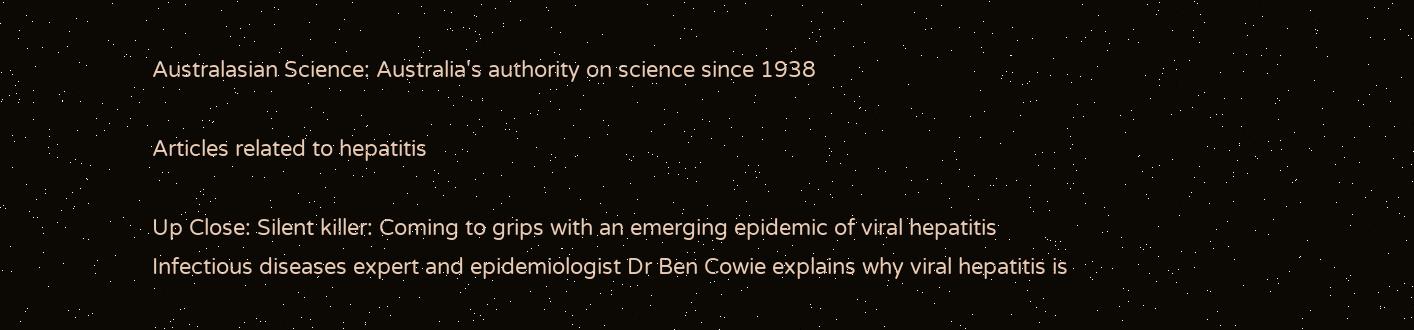Australasian Science: Australia's authority on science since 1938

Articles related to hepatitis

Up Close: Silent killer: Coming to grips with an emerging epidemic of viral hepatitis
Infectious diseases expert and epidemiologist Dr Ben Cowie explains why viral hepatitis is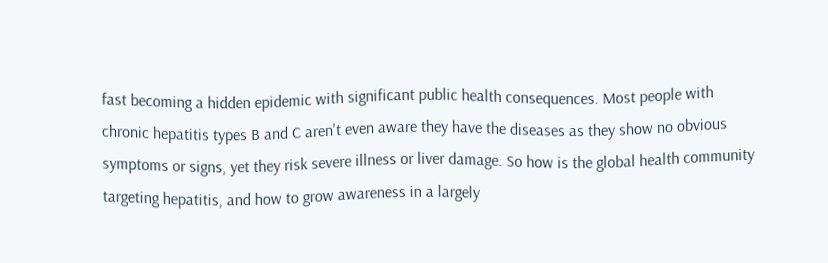fast becoming a hidden epidemic with significant public health consequences. Most people with chronic hepatitis types B and C aren't even aware they have the diseases as they show no obvious symptoms or signs, yet they risk severe illness or liver damage. So how is the global health community targeting hepatitis, and how to grow awareness in a largely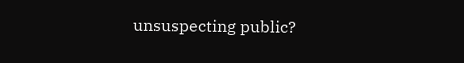unsuspecting public?